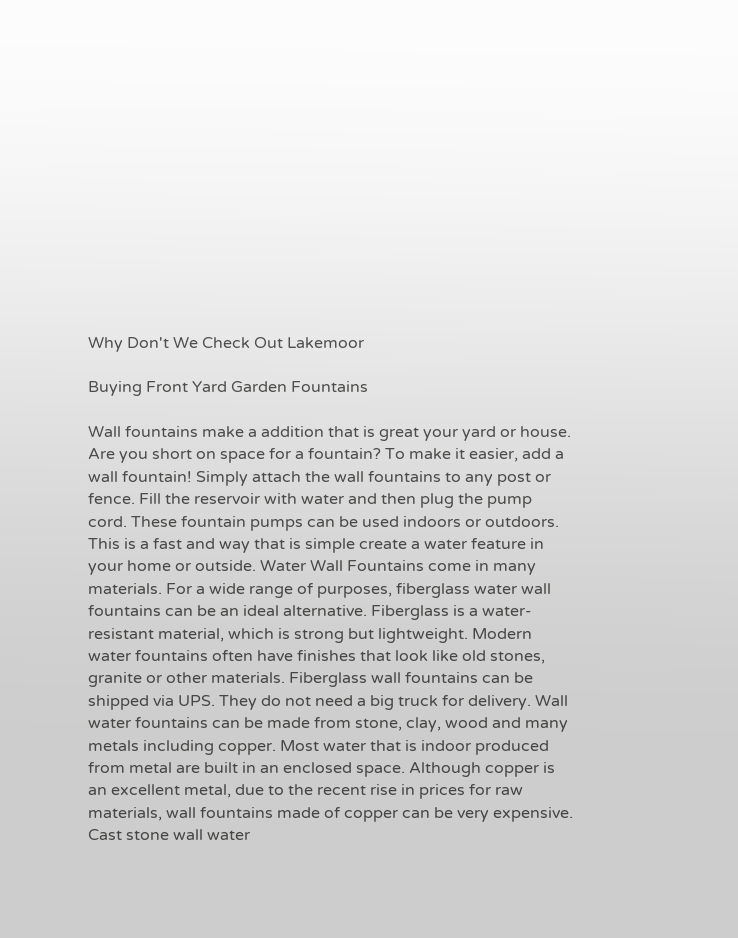Why Don't We Check Out Lakemoor

Buying Front Yard Garden Fountains

Wall fountains make a addition that is great your yard or house. Are you short on space for a fountain? To make it easier, add a wall fountain! Simply attach the wall fountains to any post or fence. Fill the reservoir with water and then plug the pump cord. These fountain pumps can be used indoors or outdoors. This is a fast and way that is simple create a water feature in your home or outside. Water Wall Fountains come in many materials. For a wide range of purposes, fiberglass water wall fountains can be an ideal alternative. Fiberglass is a water-resistant material, which is strong but lightweight. Modern water fountains often have finishes that look like old stones, granite or other materials. Fiberglass wall fountains can be shipped via UPS. They do not need a big truck for delivery. Wall water fountains can be made from stone, clay, wood and many metals including copper. Most water that is indoor produced from metal are built in an enclosed space. Although copper is an excellent metal, due to the recent rise in prices for raw materials, wall fountains made of copper can be very expensive. Cast stone wall water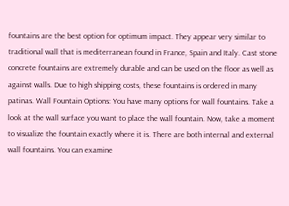fountains are the best option for optimum impact. They appear very similar to traditional wall that is mediterranean found in France, Spain and Italy. Cast stone concrete fountains are extremely durable and can be used on the floor as well as against walls. Due to high shipping costs, these fountains is ordered in many patinas. Wall Fountain Options: You have many options for wall fountains. Take a look at the wall surface you want to place the wall fountain. Now, take a moment to visualize the fountain exactly where it is. There are both internal and external wall fountains. You can examine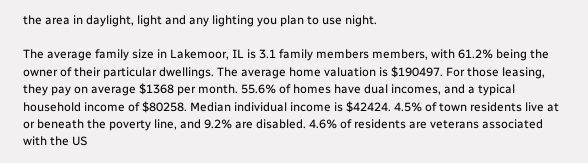the area in daylight, light and any lighting you plan to use night.

The average family size in Lakemoor, IL is 3.1 family members members, with 61.2% being the owner of their particular dwellings. The average home valuation is $190497. For those leasing, they pay on average $1368 per month. 55.6% of homes have dual incomes, and a typical household income of $80258. Median individual income is $42424. 4.5% of town residents live at or beneath the poverty line, and 9.2% are disabled. 4.6% of residents are veterans associated with the US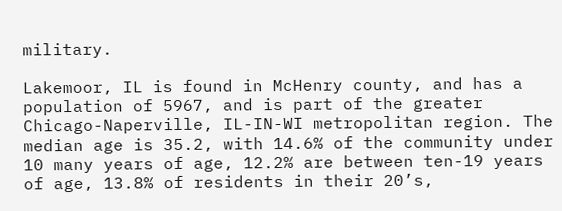military.

Lakemoor, IL is found in McHenry county, and has a population of 5967, and is part of the greater Chicago-Naperville, IL-IN-WI metropolitan region. The median age is 35.2, with 14.6% of the community under 10 many years of age, 12.2% are between ten-19 years of age, 13.8% of residents in their 20’s,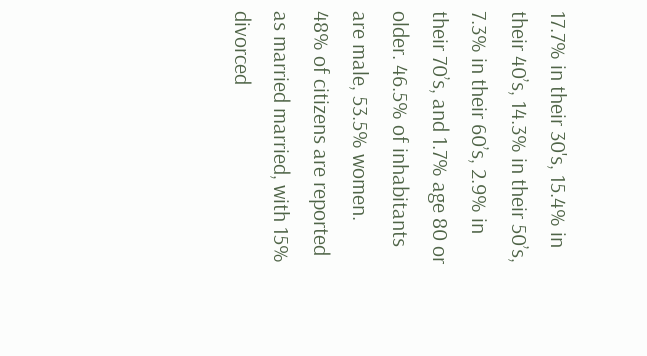17.7% in their 30's, 15.4% in their 40’s, 14.3% in their 50’s, 7.3% in their 60’s, 2.9% in their 70’s, and 1.7% age 80 or older. 46.5% of inhabitants are male, 53.5% women. 48% of citizens are reported as married married, with 15% divorced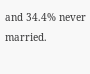and 34.4% never married.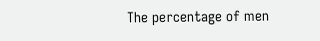The percentage of men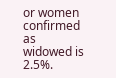or women confirmed as widowed is 2.5%.